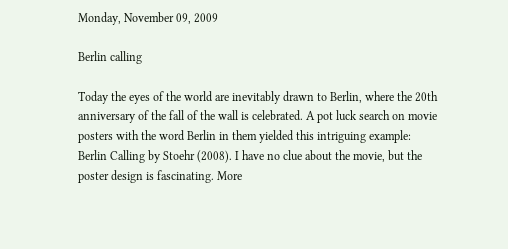Monday, November 09, 2009

Berlin calling

Today the eyes of the world are inevitably drawn to Berlin, where the 20th anniversary of the fall of the wall is celebrated. A pot luck search on movie posters with the word Berlin in them yielded this intriguing example: Berlin Calling by Stoehr (2008). I have no clue about the movie, but the poster design is fascinating. More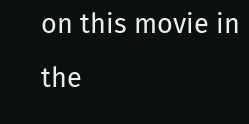on this movie in the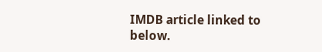IMDB article linked to below.